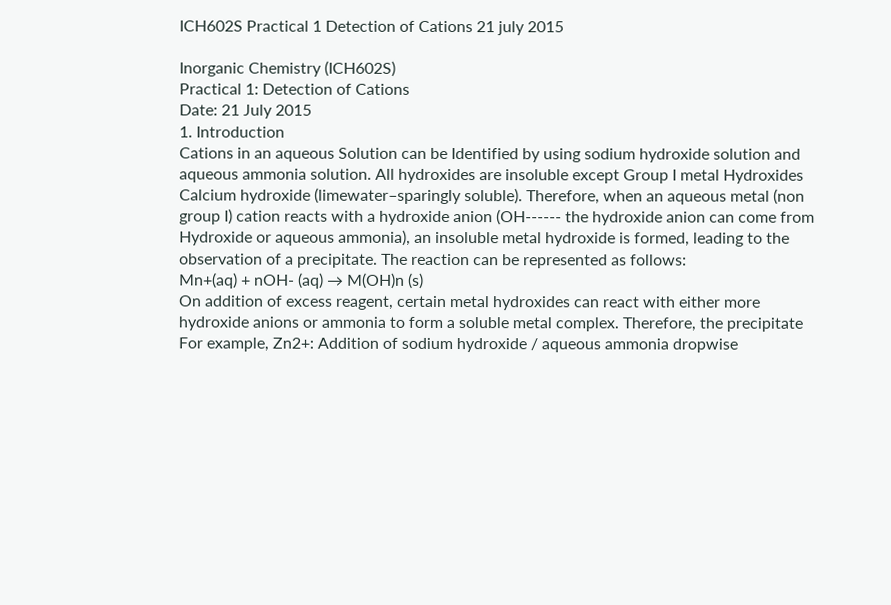ICH602S Practical 1 Detection of Cations 21 july 2015

Inorganic Chemistry (ICH602S)
Practical 1: Detection of Cations
Date: 21 July 2015
1. Introduction
Cations in an aqueous Solution can be Identified by using sodium hydroxide solution and
aqueous ammonia solution. All hydroxides are insoluble except Group I metal Hydroxides
Calcium hydroxide (limewater–sparingly soluble). Therefore, when an aqueous metal (non
group I) cation reacts with a hydroxide anion (OH--‐--‐ the hydroxide anion can come from
Hydroxide or aqueous ammonia), an insoluble metal hydroxide is formed, leading to the
observation of a precipitate. The reaction can be represented as follows:
Mn+(aq) + nOH- (aq) → M(OH)n (s)
On addition of excess reagent, certain metal hydroxides can react with either more
hydroxide anions or ammonia to form a soluble metal complex. Therefore, the precipitate
For example, Zn2+: Addition of sodium hydroxide / aqueous ammonia dropwise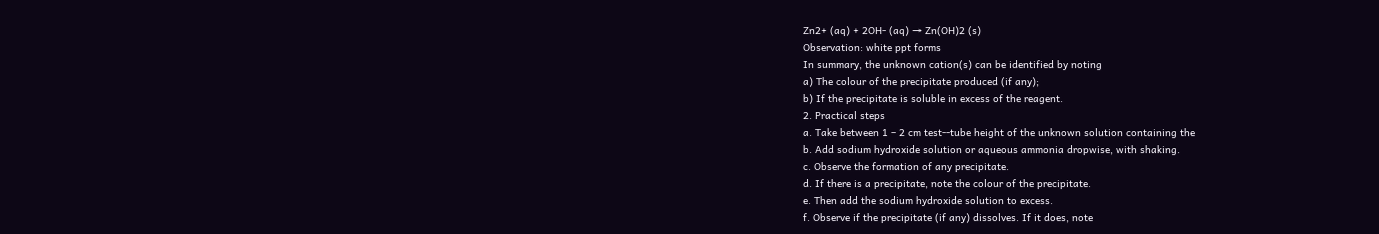Zn2+ (aq) + 2OH‐ (aq) → Zn(OH)2 (s)
Observation: white ppt forms
In summary, the unknown cation(s) can be identified by noting
a) The colour of the precipitate produced (if any);
b) If the precipitate is soluble in excess of the reagent.
2. Practical steps
a. Take between 1 – 2 cm test--tube height of the unknown solution containing the
b. Add sodium hydroxide solution or aqueous ammonia dropwise, with shaking.
c. Observe the formation of any precipitate.
d. If there is a precipitate, note the colour of the precipitate.
e. Then add the sodium hydroxide solution to excess.
f. Observe if the precipitate (if any) dissolves. If it does, note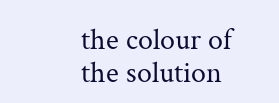the colour of the solution